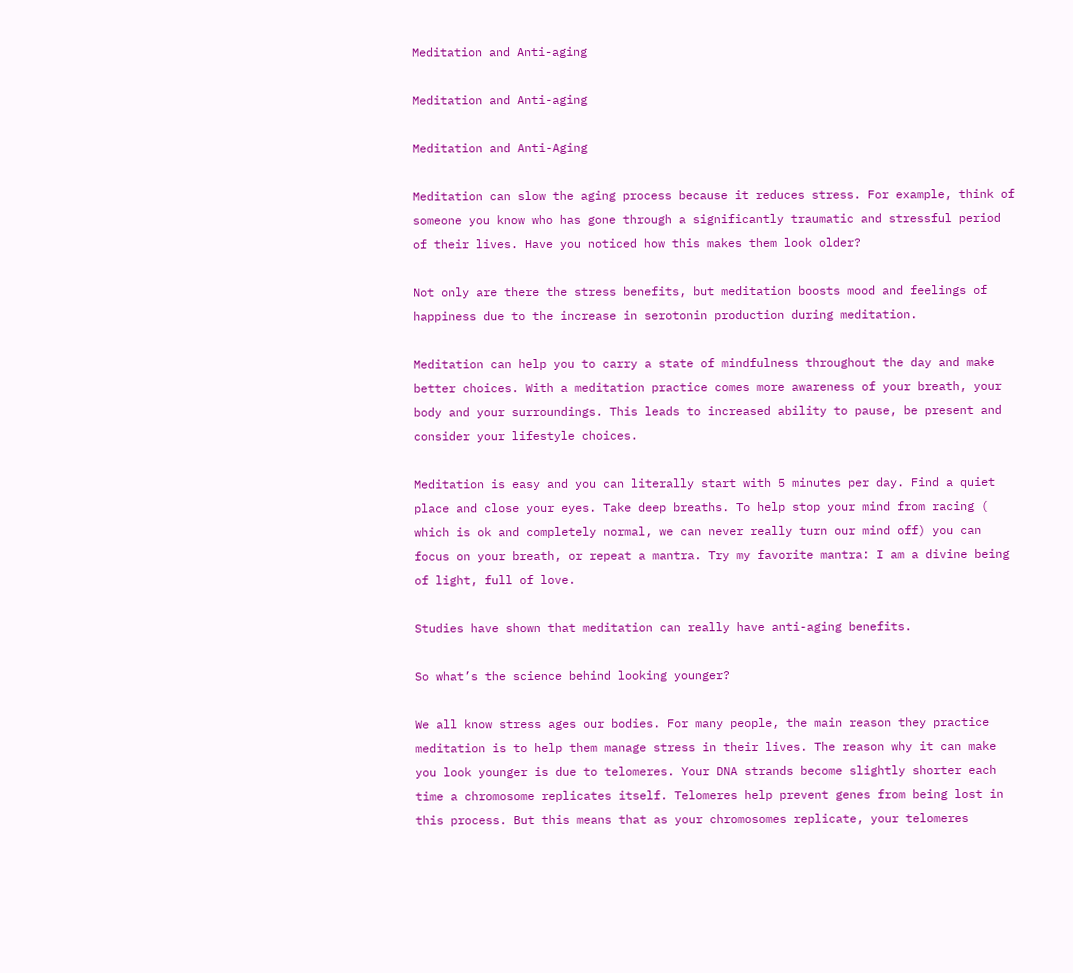Meditation and Anti-aging

Meditation and Anti-aging

Meditation and Anti-Aging

Meditation can slow the aging process because it reduces stress. For example, think of someone you know who has gone through a significantly traumatic and stressful period of their lives. Have you noticed how this makes them look older?

Not only are there the stress benefits, but meditation boosts mood and feelings of happiness due to the increase in serotonin production during meditation.

Meditation can help you to carry a state of mindfulness throughout the day and make better choices. With a meditation practice comes more awareness of your breath, your body and your surroundings. This leads to increased ability to pause, be present and consider your lifestyle choices.

Meditation is easy and you can literally start with 5 minutes per day. Find a quiet place and close your eyes. Take deep breaths. To help stop your mind from racing ( which is ok and completely normal, we can never really turn our mind off) you can focus on your breath, or repeat a mantra. Try my favorite mantra: I am a divine being of light, full of love.

Studies have shown that meditation can really have anti-aging benefits.

So what’s the science behind looking younger?

We all know stress ages our bodies. For many people, the main reason they practice meditation is to help them manage stress in their lives. The reason why it can make you look younger is due to telomeres. Your DNA strands become slightly shorter each time a chromosome replicates itself. Telomeres help prevent genes from being lost in this process. But this means that as your chromosomes replicate, your telomeres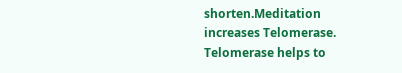shorten.Meditation increases Telomerase. Telomerase helps to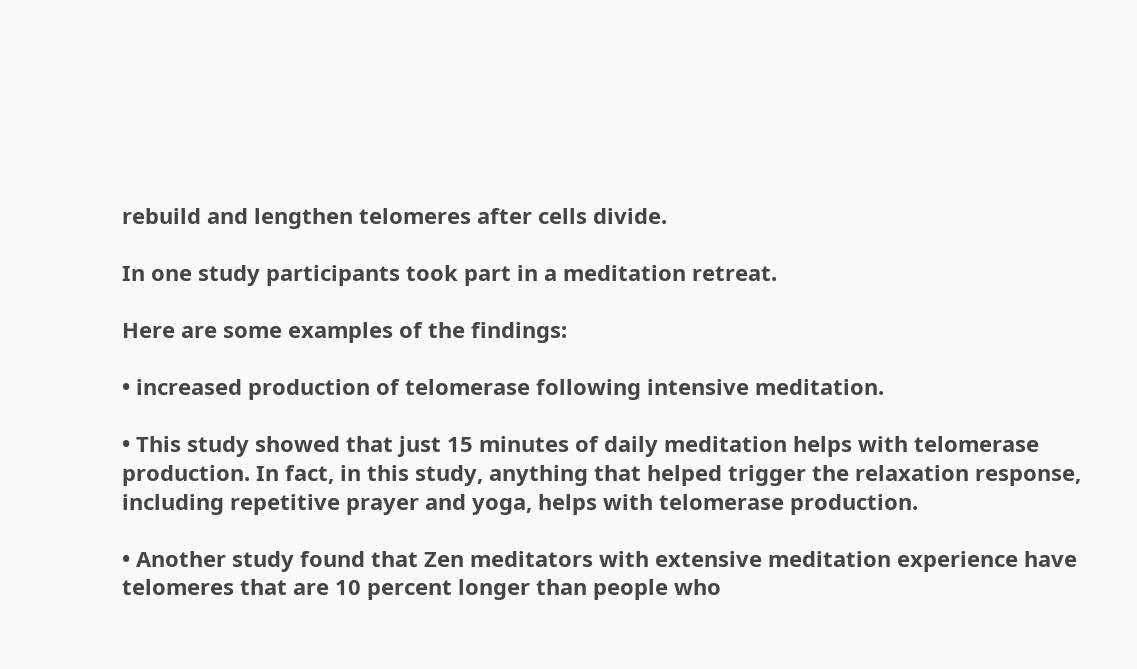rebuild and lengthen telomeres after cells divide.

In one study participants took part in a meditation retreat.

Here are some examples of the findings:

• increased production of telomerase following intensive meditation.

• This study showed that just 15 minutes of daily meditation helps with telomerase production. In fact, in this study, anything that helped trigger the relaxation response, including repetitive prayer and yoga, helps with telomerase production.

• Another study found that Zen meditators with extensive meditation experience have telomeres that are 10 percent longer than people who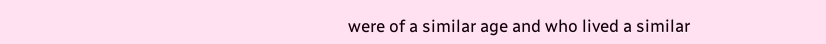were of a similar age and who lived a similar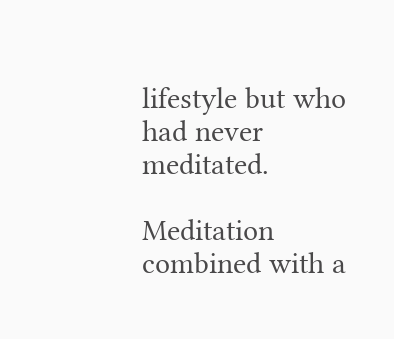lifestyle but who had never meditated.

Meditation combined with a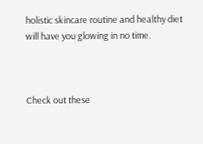holistic skincare routine and healthy diet will have you glowing in no time.



Check out these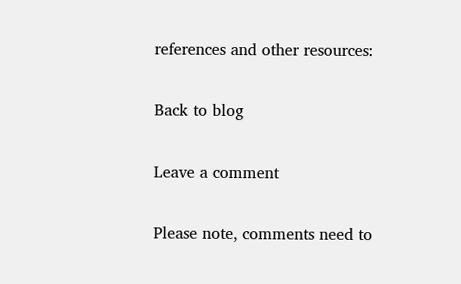references and other resources:

Back to blog

Leave a comment

Please note, comments need to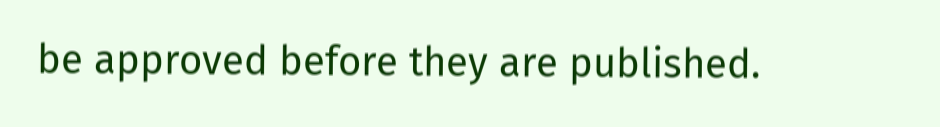be approved before they are published.